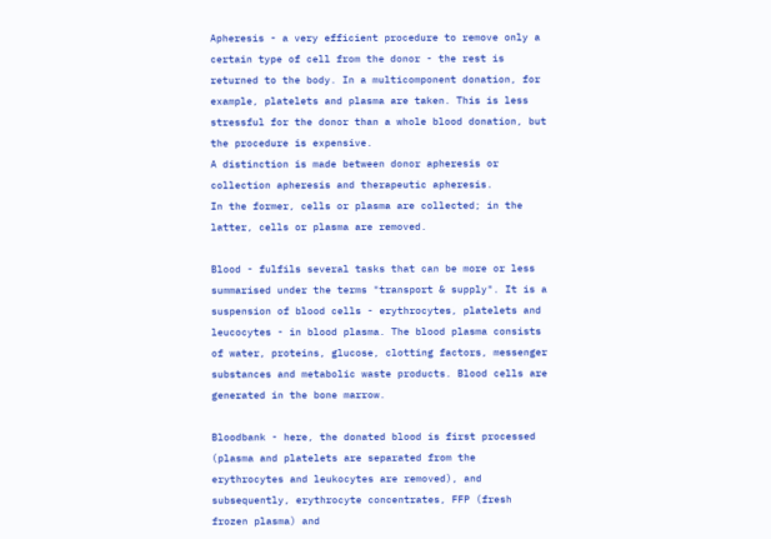Apheresis - a very efficient procedure to remove only a certain type of cell from the donor - the rest is returned to the body. In a multicomponent donation, for example, platelets and plasma are taken. This is less stressful for the donor than a whole blood donation, but the procedure is expensive.
A distinction is made between donor apheresis or collection apheresis and therapeutic apheresis.
In the former, cells or plasma are collected; in the latter, cells or plasma are removed.

Blood - fulfils several tasks that can be more or less summarised under the terms "transport & supply". It is a suspension of blood cells - erythrocytes, platelets and leucocytes - in blood plasma. The blood plasma consists of water, proteins, glucose, clotting factors, messenger substances and metabolic waste products. Blood cells are generated in the bone marrow.

Bloodbank - here, the donated blood is first processed (plasma and platelets are separated from the erythrocytes and leukocytes are removed), and subsequently, erythrocyte concentrates, FFP (fresh frozen plasma) and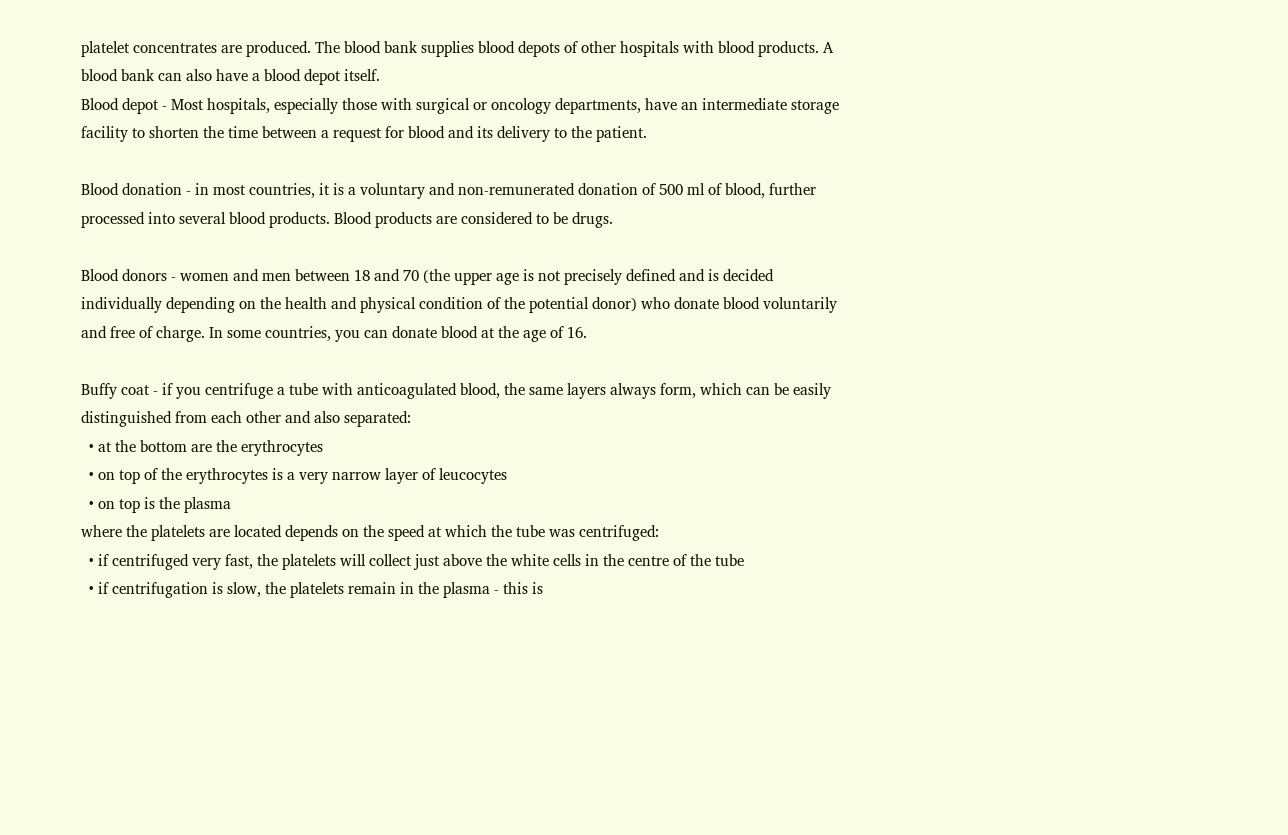platelet concentrates are produced. The blood bank supplies blood depots of other hospitals with blood products. A blood bank can also have a blood depot itself.
Blood depot - Most hospitals, especially those with surgical or oncology departments, have an intermediate storage facility to shorten the time between a request for blood and its delivery to the patient.

Blood donation - in most countries, it is a voluntary and non-remunerated donation of 500 ml of blood, further processed into several blood products. Blood products are considered to be drugs.

Blood donors - women and men between 18 and 70 (the upper age is not precisely defined and is decided individually depending on the health and physical condition of the potential donor) who donate blood voluntarily and free of charge. In some countries, you can donate blood at the age of 16.

Buffy coat - if you centrifuge a tube with anticoagulated blood, the same layers always form, which can be easily distinguished from each other and also separated:
  • at the bottom are the erythrocytes
  • on top of the erythrocytes is a very narrow layer of leucocytes
  • on top is the plasma
where the platelets are located depends on the speed at which the tube was centrifuged:
  • if centrifuged very fast, the platelets will collect just above the white cells in the centre of the tube
  • if centrifugation is slow, the platelets remain in the plasma - this is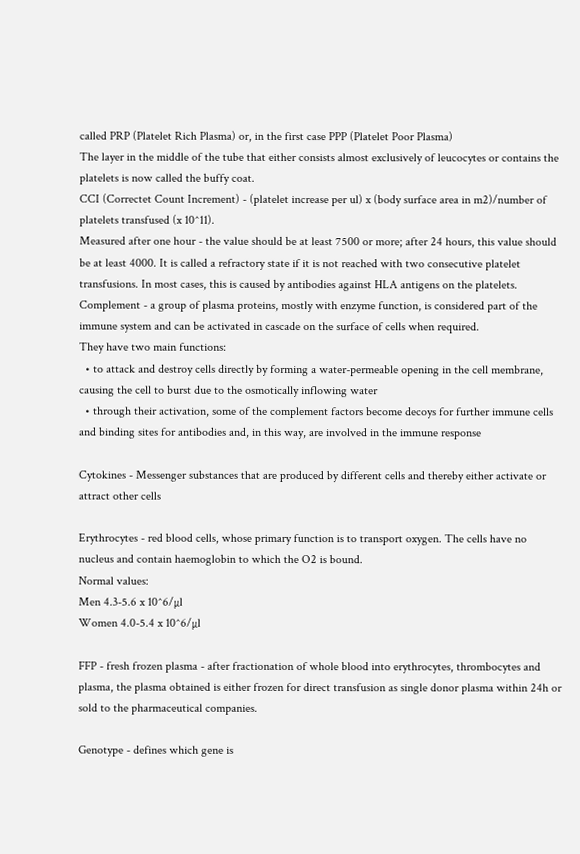called PRP (Platelet Rich Plasma) or, in the first case PPP (Platelet Poor Plasma)
The layer in the middle of the tube that either consists almost exclusively of leucocytes or contains the platelets is now called the buffy coat.
CCI (Correctet Count Increment) - (platelet increase per ul) x (body surface area in m2)/number of platelets transfused (x 10^11).
Measured after one hour - the value should be at least 7500 or more; after 24 hours, this value should be at least 4000. It is called a refractory state if it is not reached with two consecutive platelet transfusions. In most cases, this is caused by antibodies against HLA antigens on the platelets.
Complement - a group of plasma proteins, mostly with enzyme function, is considered part of the immune system and can be activated in cascade on the surface of cells when required.
They have two main functions:
  • to attack and destroy cells directly by forming a water-permeable opening in the cell membrane, causing the cell to burst due to the osmotically inflowing water
  • through their activation, some of the complement factors become decoys for further immune cells and binding sites for antibodies and, in this way, are involved in the immune response

Cytokines - Messenger substances that are produced by different cells and thereby either activate or attract other cells

Erythrocytes - red blood cells, whose primary function is to transport oxygen. The cells have no nucleus and contain haemoglobin to which the O2 is bound.
Normal values:
Men 4.3-5.6 x 10^6/µl
Women 4.0-5.4 x 10^6/µl

FFP - fresh frozen plasma - after fractionation of whole blood into erythrocytes, thrombocytes and plasma, the plasma obtained is either frozen for direct transfusion as single donor plasma within 24h or sold to the pharmaceutical companies.

Genotype - defines which gene is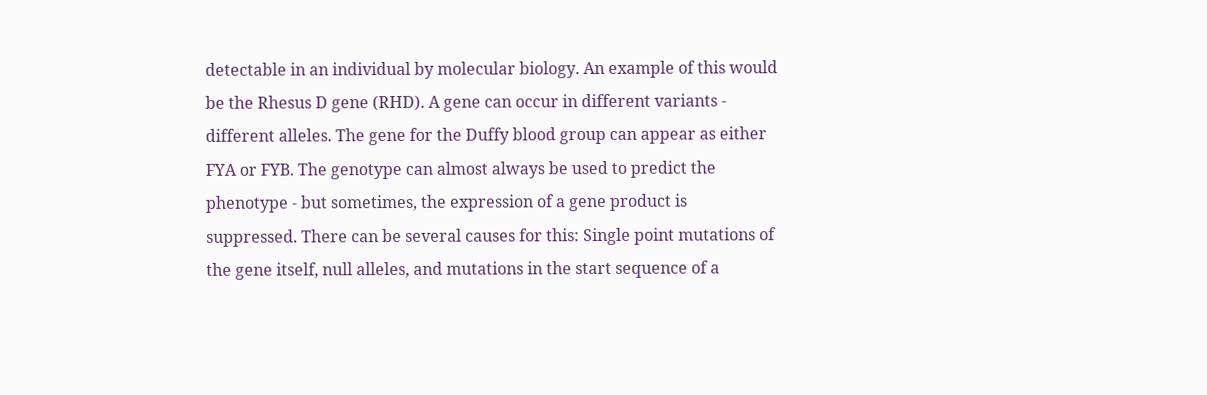detectable in an individual by molecular biology. An example of this would be the Rhesus D gene (RHD). A gene can occur in different variants - different alleles. The gene for the Duffy blood group can appear as either FYA or FYB. The genotype can almost always be used to predict the phenotype - but sometimes, the expression of a gene product is suppressed. There can be several causes for this: Single point mutations of the gene itself, null alleles, and mutations in the start sequence of a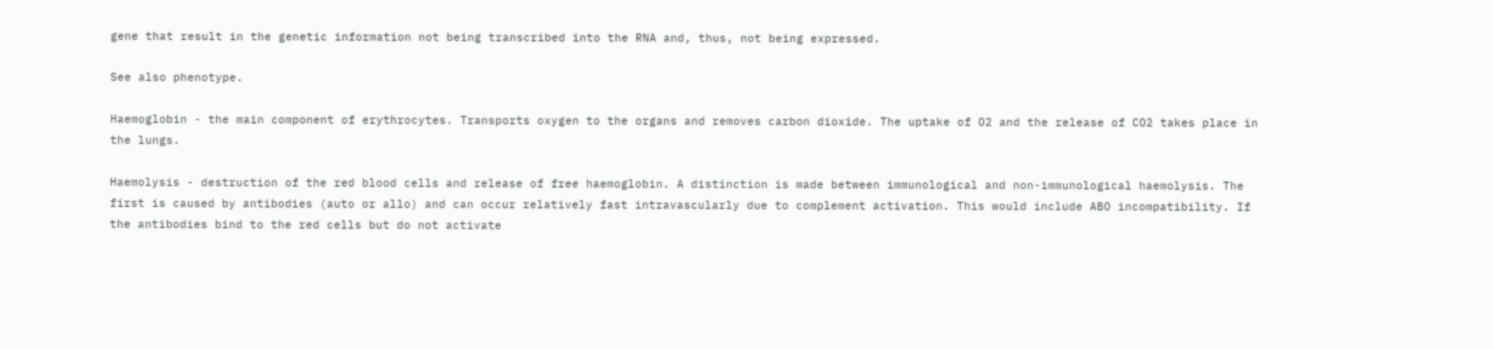gene that result in the genetic information not being transcribed into the RNA and, thus, not being expressed.

See also phenotype.

Haemoglobin - the main component of erythrocytes. Transports oxygen to the organs and removes carbon dioxide. The uptake of O2 and the release of CO2 takes place in the lungs.

Haemolysis - destruction of the red blood cells and release of free haemoglobin. A distinction is made between immunological and non-immunological haemolysis. The first is caused by antibodies (auto or allo) and can occur relatively fast intravascularly due to complement activation. This would include ABO incompatibility. If the antibodies bind to the red cells but do not activate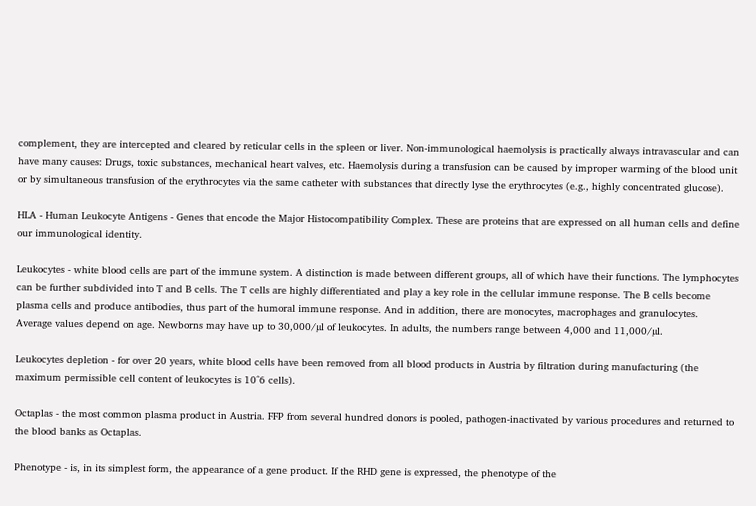complement, they are intercepted and cleared by reticular cells in the spleen or liver. Non-immunological haemolysis is practically always intravascular and can have many causes: Drugs, toxic substances, mechanical heart valves, etc. Haemolysis during a transfusion can be caused by improper warming of the blood unit or by simultaneous transfusion of the erythrocytes via the same catheter with substances that directly lyse the erythrocytes (e.g., highly concentrated glucose).

HLA - Human Leukocyte Antigens - Genes that encode the Major Histocompatibility Complex. These are proteins that are expressed on all human cells and define our immunological identity.

Leukocytes - white blood cells are part of the immune system. A distinction is made between different groups, all of which have their functions. The lymphocytes can be further subdivided into T and B cells. The T cells are highly differentiated and play a key role in the cellular immune response. The B cells become plasma cells and produce antibodies, thus part of the humoral immune response. And in addition, there are monocytes, macrophages and granulocytes.
Average values depend on age. Newborns may have up to 30,000/µl of leukocytes. In adults, the numbers range between 4,000 and 11,000/µl.

Leukocytes depletion - for over 20 years, white blood cells have been removed from all blood products in Austria by filtration during manufacturing (the maximum permissible cell content of leukocytes is 10^6 cells).

Octaplas - the most common plasma product in Austria. FFP from several hundred donors is pooled, pathogen-inactivated by various procedures and returned to the blood banks as Octaplas.

Phenotype - is, in its simplest form, the appearance of a gene product. If the RHD gene is expressed, the phenotype of the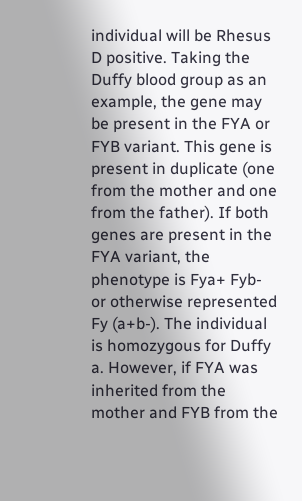individual will be Rhesus D positive. Taking the Duffy blood group as an example, the gene may be present in the FYA or FYB variant. This gene is present in duplicate (one from the mother and one from the father). If both genes are present in the FYA variant, the phenotype is Fya+ Fyb- or otherwise represented Fy (a+b-). The individual is homozygous for Duffy a. However, if FYA was inherited from the mother and FYB from the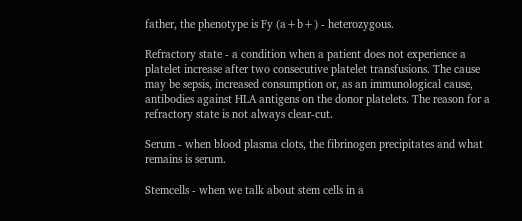father, the phenotype is Fy (a+b+) - heterozygous.

Refractory state - a condition when a patient does not experience a platelet increase after two consecutive platelet transfusions. The cause may be sepsis, increased consumption or, as an immunological cause, antibodies against HLA antigens on the donor platelets. The reason for a refractory state is not always clear-cut.

Serum - when blood plasma clots, the fibrinogen precipitates and what remains is serum.

Stemcells - when we talk about stem cells in a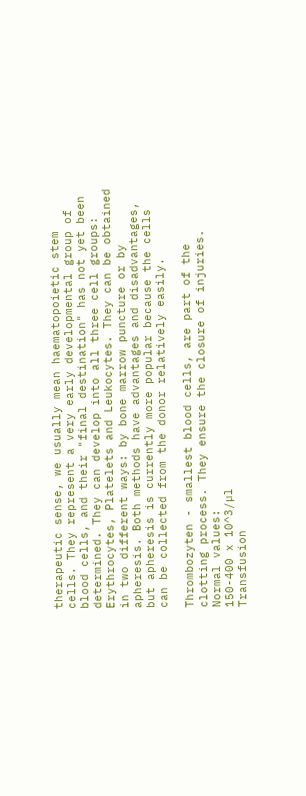therapeutic sense, we usually mean haematopoietic stem cells. They represent a very early developmental group of blood cells, and their "final destination" has not yet been determined. They can develop into all three cell groups: Erythrocytes, Platelets and Leukocytes. They can be obtained in two different ways: by bone marrow puncture or by apheresis. Both methods have advantages and disadvantages, but apheresis is currently more popular because the cells can be collected from the donor relatively easily.

Thrombozyten - smallest blood cells, are part of the clotting process. They ensure the closure of injuries.
Normal values:
150-400 x 10^3/µl
Transfusion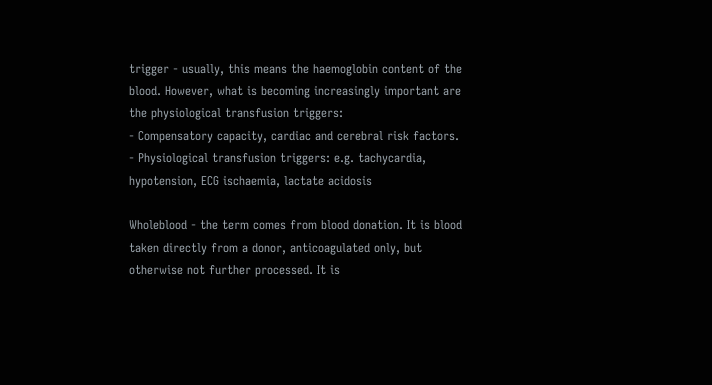trigger - usually, this means the haemoglobin content of the blood. However, what is becoming increasingly important are the physiological transfusion triggers:
- Compensatory capacity, cardiac and cerebral risk factors.
- Physiological transfusion triggers: e.g. tachycardia, hypotension, ECG ischaemia, lactate acidosis

Wholeblood - the term comes from blood donation. It is blood taken directly from a donor, anticoagulated only, but otherwise not further processed. It is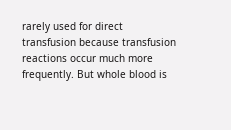rarely used for direct transfusion because transfusion reactions occur much more frequently. But whole blood is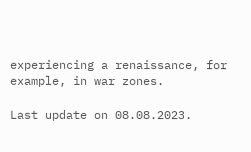experiencing a renaissance, for example, in war zones.

Last update on 08.08.2023.